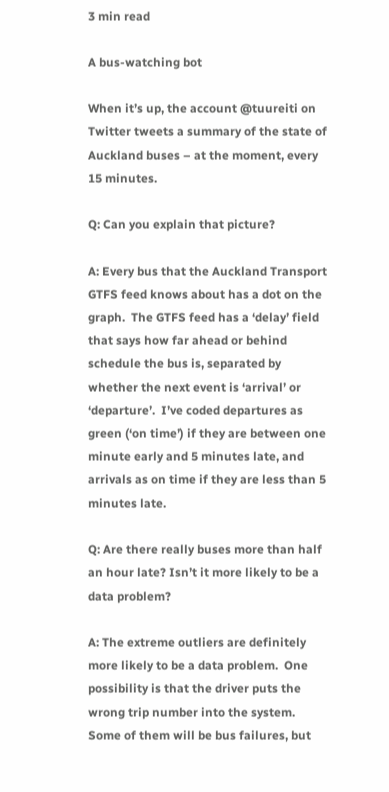3 min read

A bus-watching bot

When it’s up, the account @tuureiti on Twitter tweets a summary of the state of Auckland buses – at the moment, every 15 minutes.

Q: Can you explain that picture?

A: Every bus that the Auckland Transport GTFS feed knows about has a dot on the graph.  The GTFS feed has a ‘delay’ field that says how far ahead or behind schedule the bus is, separated by whether the next event is ‘arrival’ or ‘departure’.  I’ve coded departures as green (‘on time’) if they are between one minute early and 5 minutes late, and arrivals as on time if they are less than 5 minutes late.

Q: Are there really buses more than half an hour late? Isn’t it more likely to be a data problem?

A: The extreme outliers are definitely more likely to be a data problem.  One possibility is that the driver puts the wrong trip number into the system. Some of them will be bus failures, but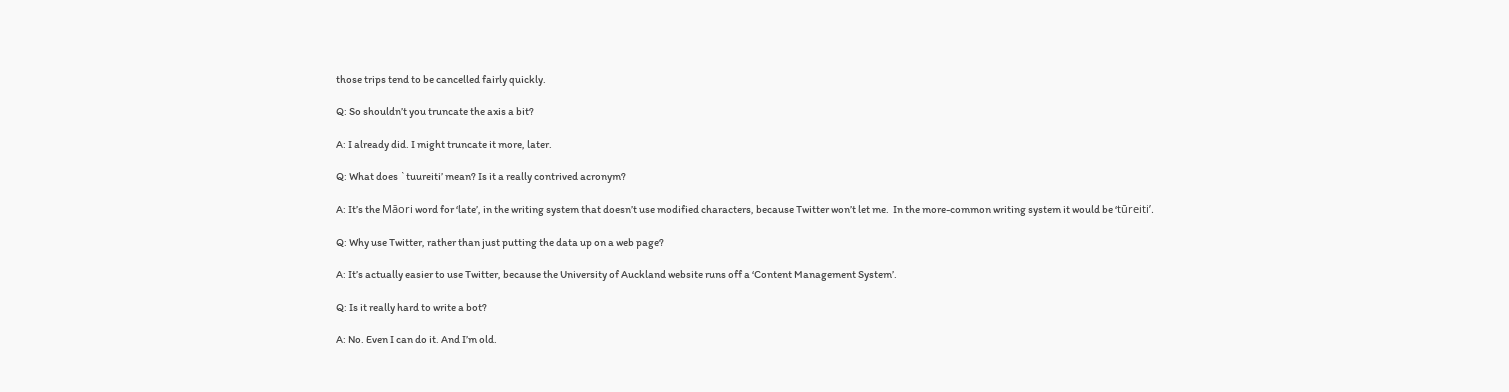those trips tend to be cancelled fairly quickly.

Q: So shouldn’t you truncate the axis a bit?

A: I already did. I might truncate it more, later.

Q: What does `tuureiti’ mean? Is it a really contrived acronym?

A: It’s the Māori word for ‘late’, in the writing system that doesn’t use modified characters, because Twitter won’t let me.  In the more-common writing system it would be ‘tūreiti’.

Q: Why use Twitter, rather than just putting the data up on a web page?

A: It’s actually easier to use Twitter, because the University of Auckland website runs off a ‘Content Management System’.

Q: Is it really hard to write a bot?

A: No. Even I can do it. And I’m old.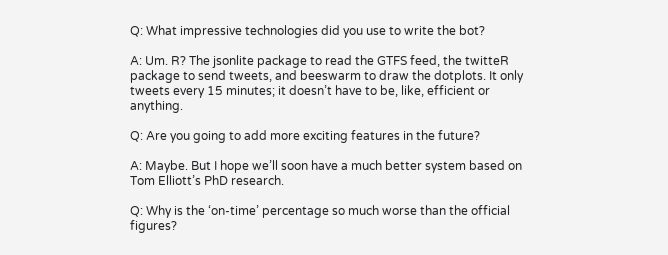Q: What impressive technologies did you use to write the bot?

A: Um. R? The jsonlite package to read the GTFS feed, the twitteR package to send tweets, and beeswarm to draw the dotplots. It only tweets every 15 minutes; it doesn’t have to be, like, efficient or anything.

Q: Are you going to add more exciting features in the future?

A: Maybe. But I hope we’ll soon have a much better system based on Tom Elliott’s PhD research.

Q: Why is the ‘on-time’ percentage so much worse than the official figures?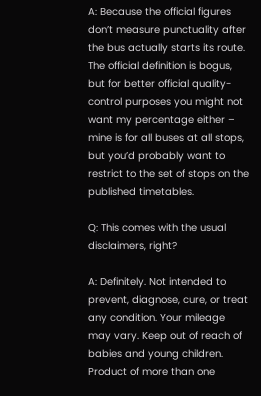A: Because the official figures don’t measure punctuality after the bus actually starts its route.  The official definition is bogus, but for better official quality-control purposes you might not want my percentage either – mine is for all buses at all stops, but you’d probably want to restrict to the set of stops on the published timetables.

Q: This comes with the usual disclaimers, right?

A: Definitely. Not intended to prevent, diagnose, cure, or treat any condition. Your mileage may vary. Keep out of reach of babies and young children. Product of more than one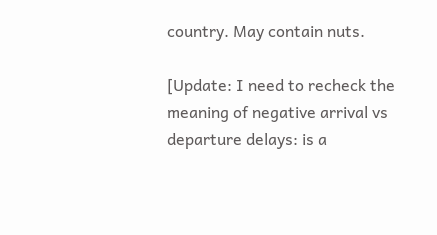country. May contain nuts.

[Update: I need to recheck the meaning of negative arrival vs departure delays: is a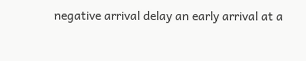negative arrival delay an early arrival at a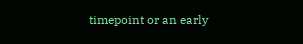timepoint or an early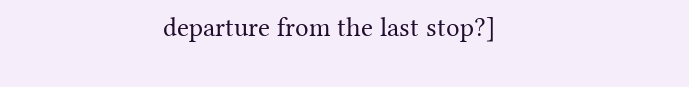departure from the last stop?]